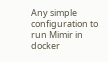Any simple configuration to run Mimir in docker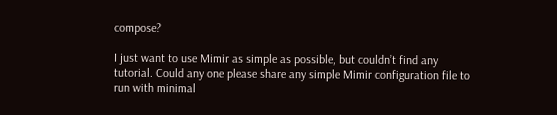compose?

I just want to use Mimir as simple as possible, but couldn’t find any tutorial. Could any one please share any simple Mimir configuration file to run with minimal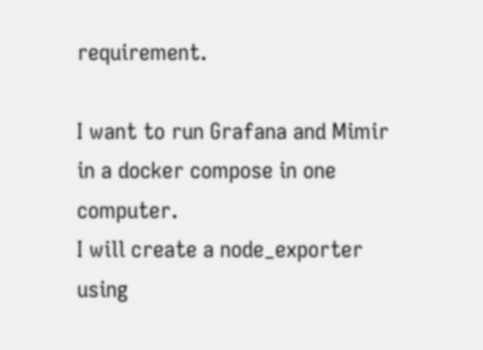requirement.

I want to run Grafana and Mimir in a docker compose in one computer.
I will create a node_exporter using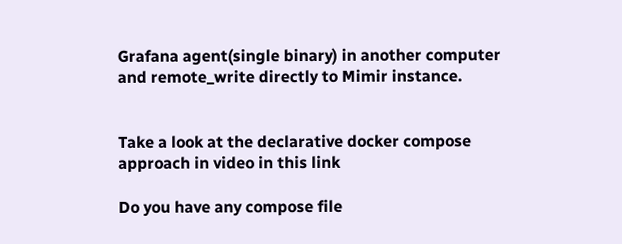Grafana agent(single binary) in another computer and remote_write directly to Mimir instance.


Take a look at the declarative docker compose approach in video in this link

Do you have any compose file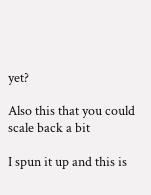yet?

Also this that you could scale back a bit

I spun it up and this is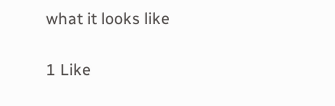what it looks like

1 Like